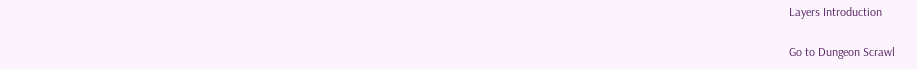Layers Introduction

Go to Dungeon Scrawl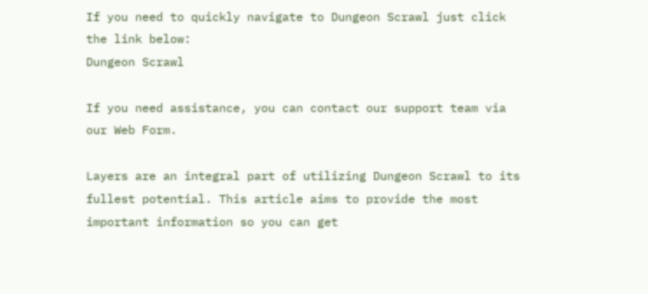If you need to quickly navigate to Dungeon Scrawl just click the link below:
Dungeon Scrawl

If you need assistance, you can contact our support team via our Web Form.

Layers are an integral part of utilizing Dungeon Scrawl to its fullest potential. This article aims to provide the most important information so you can get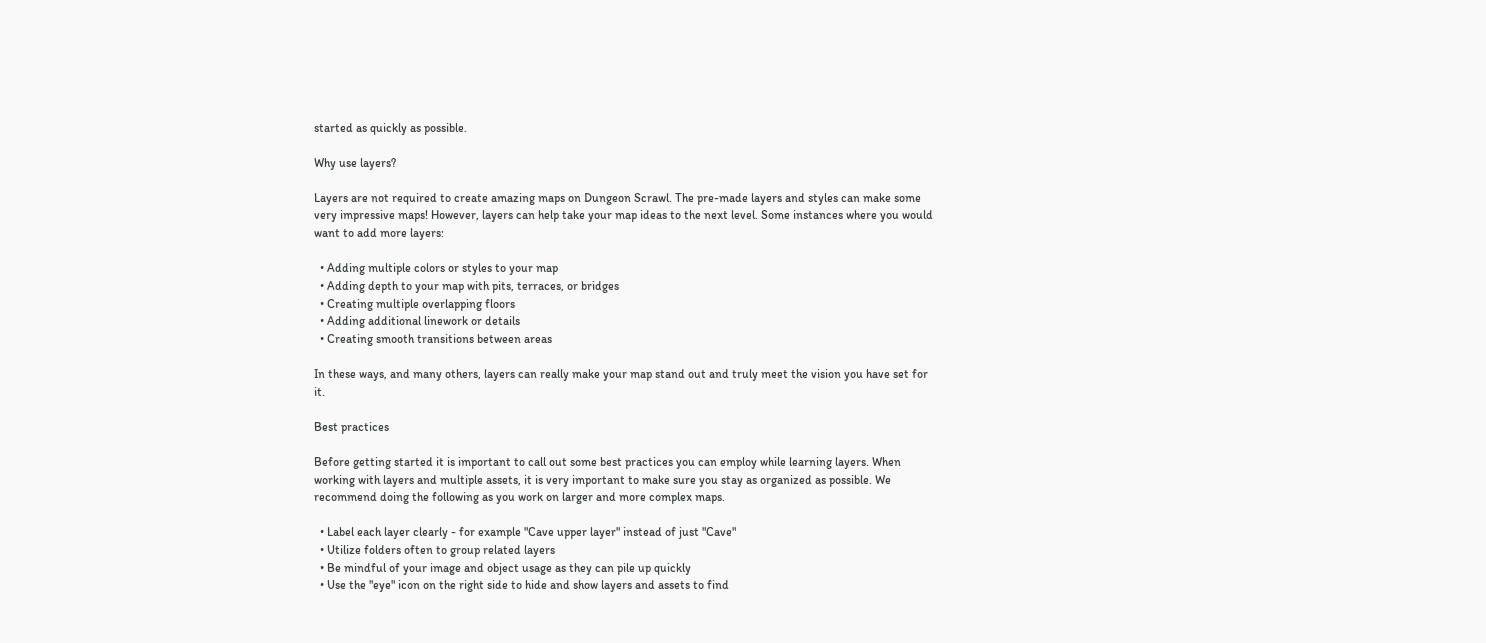started as quickly as possible.

Why use layers?

Layers are not required to create amazing maps on Dungeon Scrawl. The pre-made layers and styles can make some very impressive maps! However, layers can help take your map ideas to the next level. Some instances where you would want to add more layers:

  • Adding multiple colors or styles to your map
  • Adding depth to your map with pits, terraces, or bridges
  • Creating multiple overlapping floors
  • Adding additional linework or details
  • Creating smooth transitions between areas

In these ways, and many others, layers can really make your map stand out and truly meet the vision you have set for it.

Best practices

Before getting started it is important to call out some best practices you can employ while learning layers. When working with layers and multiple assets, it is very important to make sure you stay as organized as possible. We recommend doing the following as you work on larger and more complex maps.

  • Label each layer clearly - for example "Cave upper layer" instead of just "Cave"
  • Utilize folders often to group related layers
  • Be mindful of your image and object usage as they can pile up quickly
  • Use the "eye" icon on the right side to hide and show layers and assets to find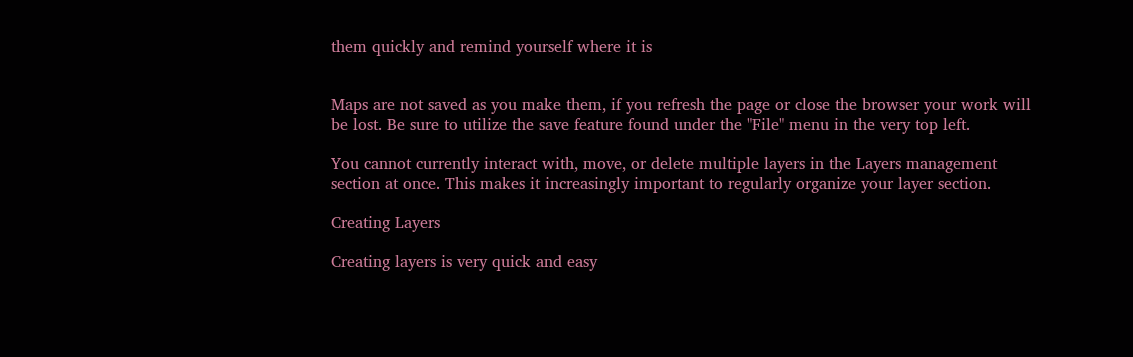them quickly and remind yourself where it is


Maps are not saved as you make them, if you refresh the page or close the browser your work will be lost. Be sure to utilize the save feature found under the "File" menu in the very top left.

You cannot currently interact with, move, or delete multiple layers in the Layers management section at once. This makes it increasingly important to regularly organize your layer section.

Creating Layers

Creating layers is very quick and easy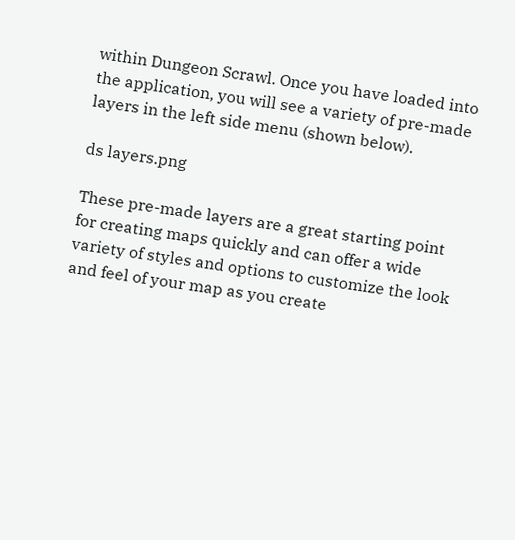within Dungeon Scrawl. Once you have loaded into the application, you will see a variety of pre-made layers in the left side menu (shown below).

ds layers.png

These pre-made layers are a great starting point for creating maps quickly and can offer a wide variety of styles and options to customize the look and feel of your map as you create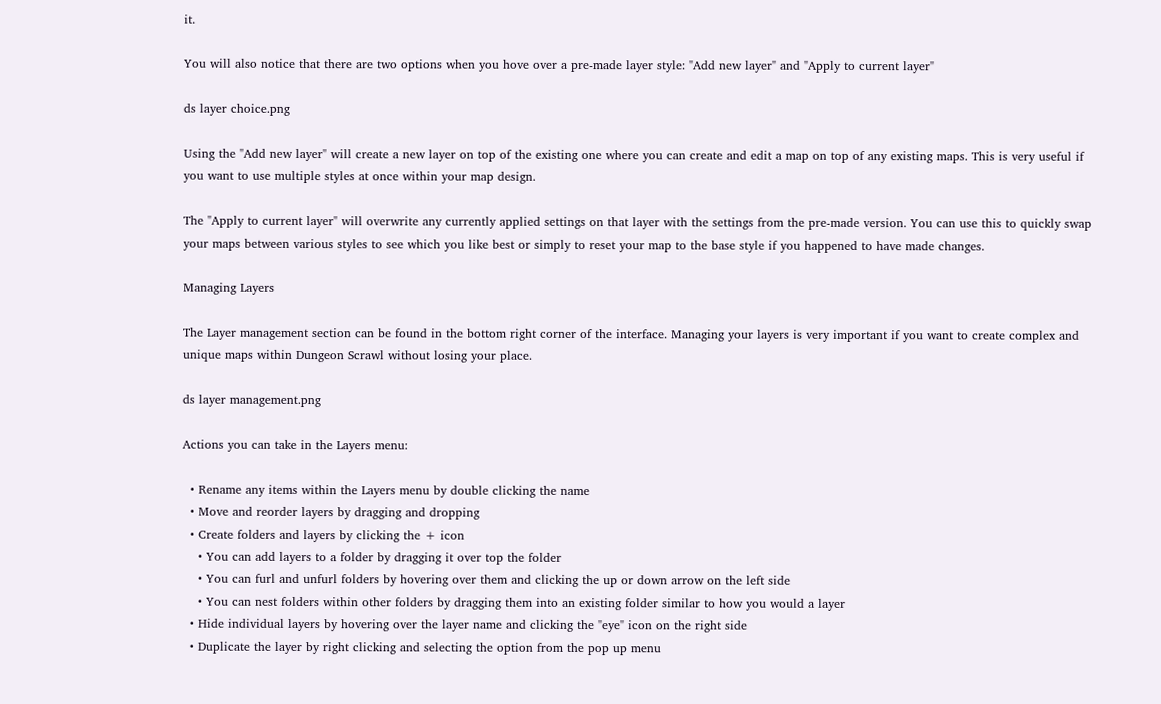it.

You will also notice that there are two options when you hove over a pre-made layer style: "Add new layer" and "Apply to current layer"

ds layer choice.png

Using the "Add new layer" will create a new layer on top of the existing one where you can create and edit a map on top of any existing maps. This is very useful if you want to use multiple styles at once within your map design.

The "Apply to current layer" will overwrite any currently applied settings on that layer with the settings from the pre-made version. You can use this to quickly swap your maps between various styles to see which you like best or simply to reset your map to the base style if you happened to have made changes.

Managing Layers

The Layer management section can be found in the bottom right corner of the interface. Managing your layers is very important if you want to create complex and unique maps within Dungeon Scrawl without losing your place.

ds layer management.png

Actions you can take in the Layers menu:

  • Rename any items within the Layers menu by double clicking the name
  • Move and reorder layers by dragging and dropping
  • Create folders and layers by clicking the + icon
    • You can add layers to a folder by dragging it over top the folder
    • You can furl and unfurl folders by hovering over them and clicking the up or down arrow on the left side
    • You can nest folders within other folders by dragging them into an existing folder similar to how you would a layer
  • Hide individual layers by hovering over the layer name and clicking the "eye" icon on the right side
  • Duplicate the layer by right clicking and selecting the option from the pop up menu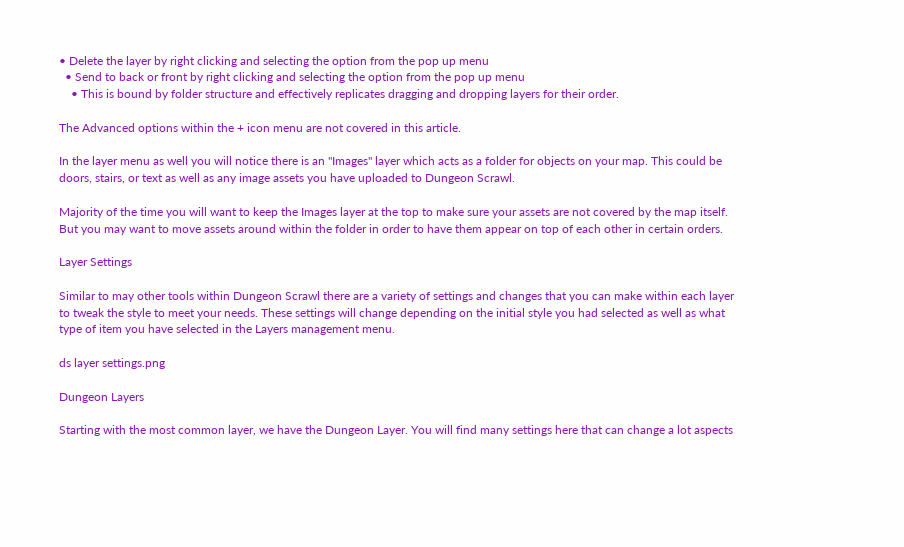• Delete the layer by right clicking and selecting the option from the pop up menu
  • Send to back or front by right clicking and selecting the option from the pop up menu
    • This is bound by folder structure and effectively replicates dragging and dropping layers for their order.

The Advanced options within the + icon menu are not covered in this article.

In the layer menu as well you will notice there is an "Images" layer which acts as a folder for objects on your map. This could be doors, stairs, or text as well as any image assets you have uploaded to Dungeon Scrawl.

Majority of the time you will want to keep the Images layer at the top to make sure your assets are not covered by the map itself. But you may want to move assets around within the folder in order to have them appear on top of each other in certain orders.

Layer Settings

Similar to may other tools within Dungeon Scrawl there are a variety of settings and changes that you can make within each layer to tweak the style to meet your needs. These settings will change depending on the initial style you had selected as well as what type of item you have selected in the Layers management menu.

ds layer settings.png

Dungeon Layers

Starting with the most common layer, we have the Dungeon Layer. You will find many settings here that can change a lot aspects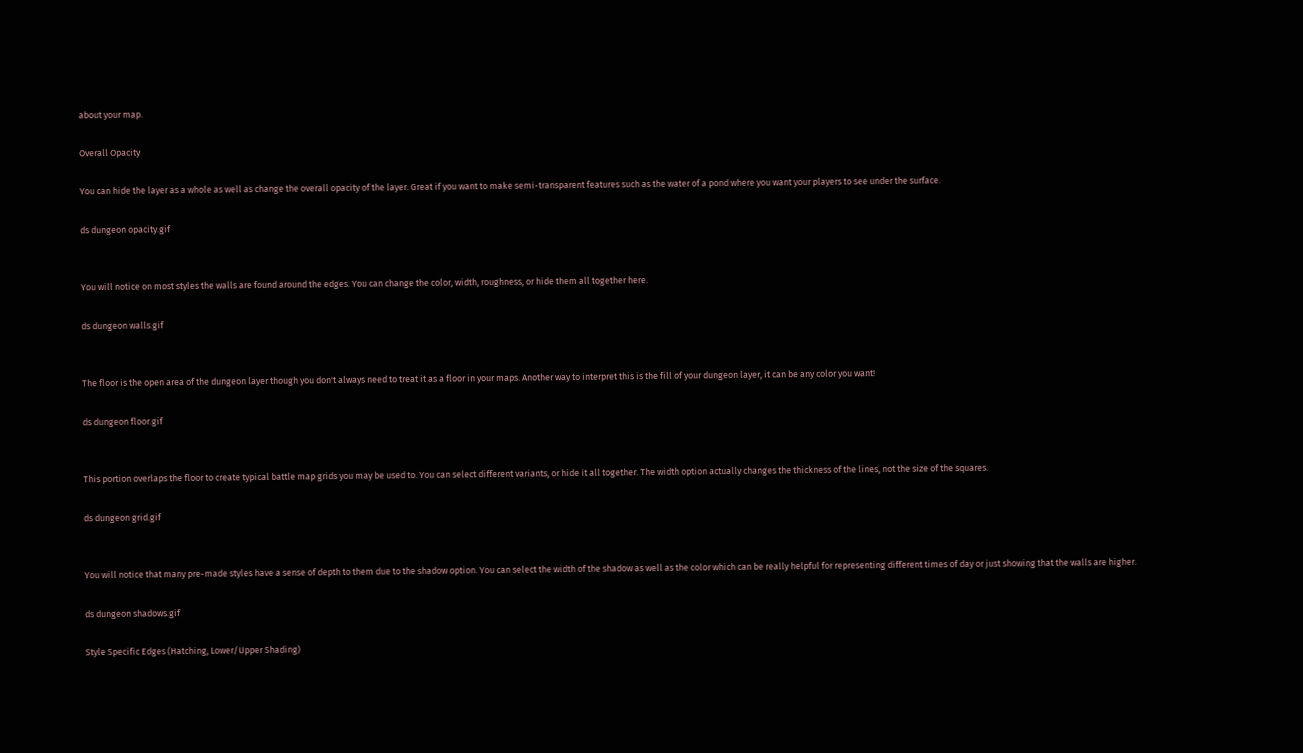about your map.

Overall Opacity

You can hide the layer as a whole as well as change the overall opacity of the layer. Great if you want to make semi-transparent features such as the water of a pond where you want your players to see under the surface.

ds dungeon opacity.gif


You will notice on most styles the walls are found around the edges. You can change the color, width, roughness, or hide them all together here.

ds dungeon walls.gif


The floor is the open area of the dungeon layer though you don't always need to treat it as a floor in your maps. Another way to interpret this is the fill of your dungeon layer, it can be any color you want!

ds dungeon floor.gif


This portion overlaps the floor to create typical battle map grids you may be used to. You can select different variants, or hide it all together. The width option actually changes the thickness of the lines, not the size of the squares.

ds dungeon grid.gif


You will notice that many pre-made styles have a sense of depth to them due to the shadow option. You can select the width of the shadow as well as the color which can be really helpful for representing different times of day or just showing that the walls are higher.

ds dungeon shadows.gif

Style Specific Edges (Hatching, Lower/Upper Shading)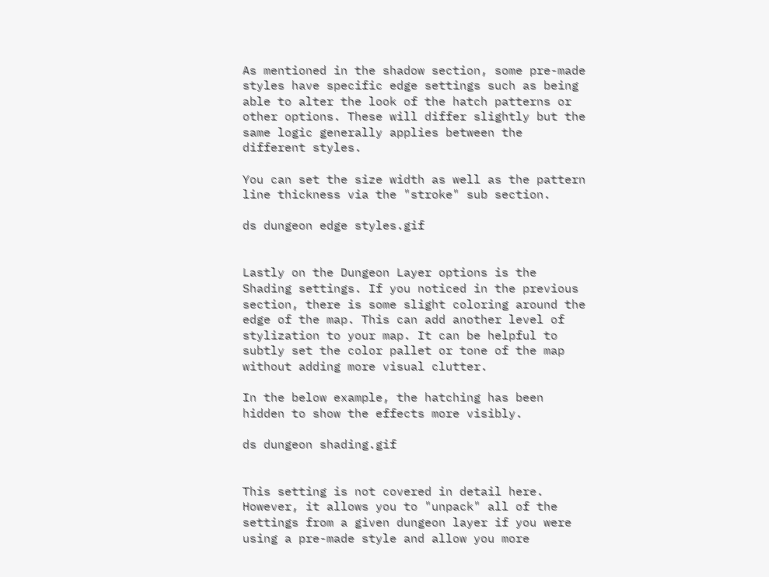As mentioned in the shadow section, some pre-made styles have specific edge settings such as being able to alter the look of the hatch patterns or other options. These will differ slightly but the same logic generally applies between the different styles.

You can set the size width as well as the pattern line thickness via the "stroke" sub section.

ds dungeon edge styles.gif


Lastly on the Dungeon Layer options is the Shading settings. If you noticed in the previous section, there is some slight coloring around the edge of the map. This can add another level of stylization to your map. It can be helpful to subtly set the color pallet or tone of the map without adding more visual clutter.

In the below example, the hatching has been hidden to show the effects more visibly.

ds dungeon shading.gif


This setting is not covered in detail here. However, it allows you to "unpack" all of the settings from a given dungeon layer if you were using a pre-made style and allow you more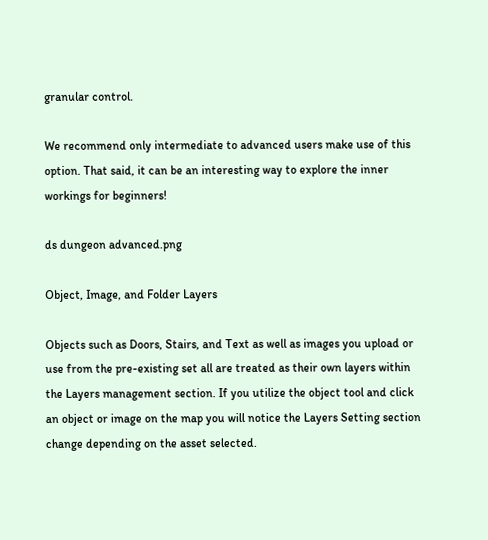granular control.

We recommend only intermediate to advanced users make use of this option. That said, it can be an interesting way to explore the inner workings for beginners!

ds dungeon advanced.png

Object, Image, and Folder Layers

Objects such as Doors, Stairs, and Text as well as images you upload or use from the pre-existing set all are treated as their own layers within the Layers management section. If you utilize the object tool and click an object or image on the map you will notice the Layers Setting section change depending on the asset selected.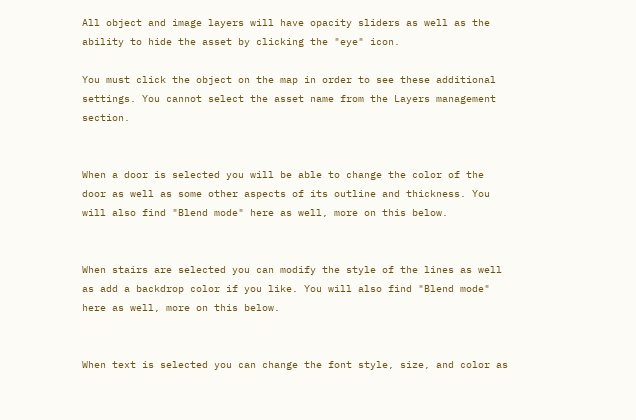All object and image layers will have opacity sliders as well as the ability to hide the asset by clicking the "eye" icon.

You must click the object on the map in order to see these additional settings. You cannot select the asset name from the Layers management section.


When a door is selected you will be able to change the color of the door as well as some other aspects of its outline and thickness. You will also find "Blend mode" here as well, more on this below.


When stairs are selected you can modify the style of the lines as well as add a backdrop color if you like. You will also find "Blend mode" here as well, more on this below.


When text is selected you can change the font style, size, and color as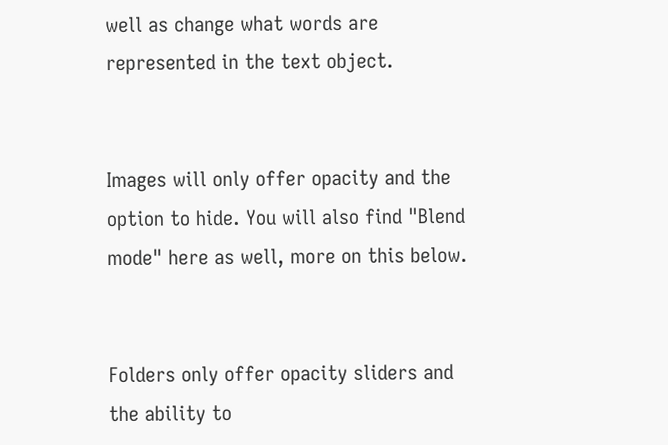well as change what words are represented in the text object.


Images will only offer opacity and the option to hide. You will also find "Blend mode" here as well, more on this below.


Folders only offer opacity sliders and the ability to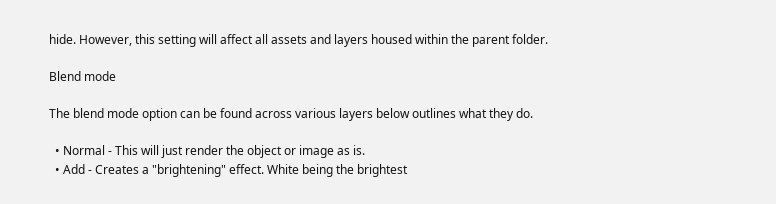hide. However, this setting will affect all assets and layers housed within the parent folder.

Blend mode

The blend mode option can be found across various layers below outlines what they do.

  • Normal - This will just render the object or image as is.
  • Add - Creates a "brightening" effect. White being the brightest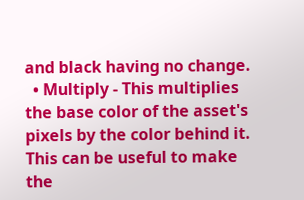and black having no change.
  • Multiply - This multiplies the base color of the asset's pixels by the color behind it. This can be useful to make the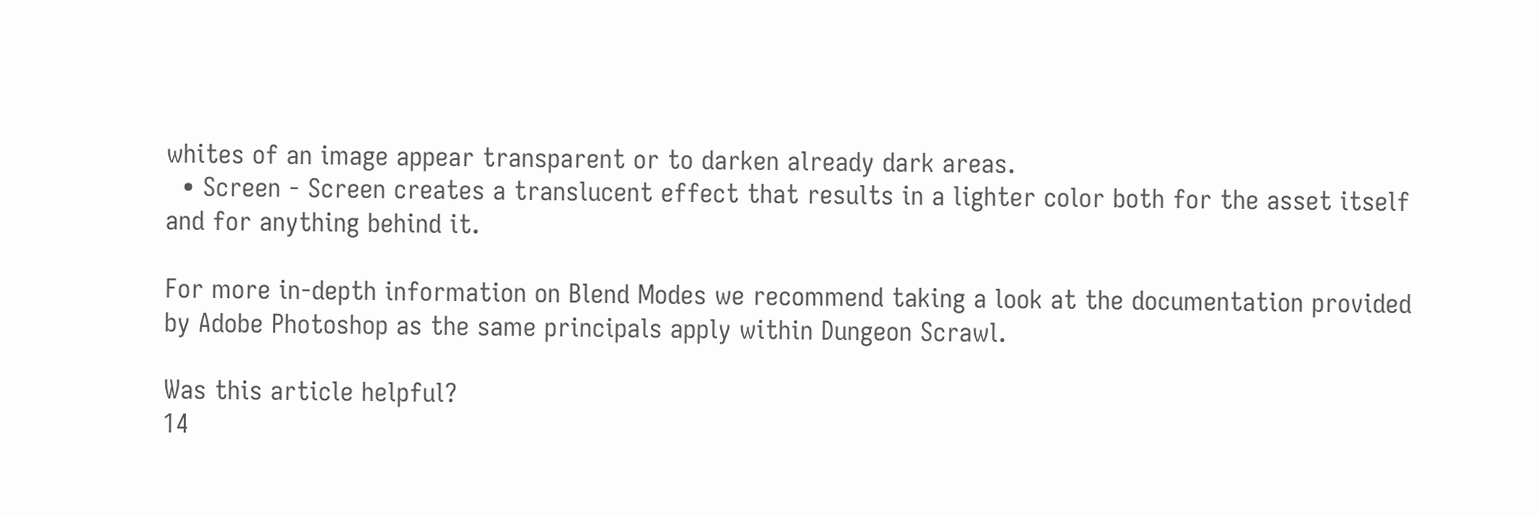whites of an image appear transparent or to darken already dark areas.
  • Screen - Screen creates a translucent effect that results in a lighter color both for the asset itself and for anything behind it.

For more in-depth information on Blend Modes we recommend taking a look at the documentation provided by Adobe Photoshop as the same principals apply within Dungeon Scrawl.

Was this article helpful?
14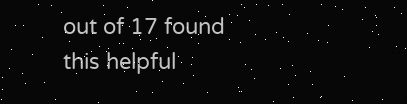out of 17 found this helpful